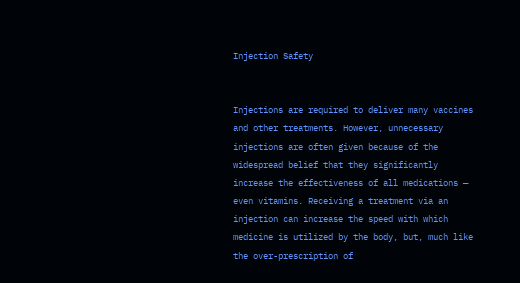Injection Safety


Injections are required to deliver many vaccines and other treatments. However, unnecessary injections are often given because of the widespread belief that they significantly increase the effectiveness of all medications — even vitamins. Receiving a treatment via an injection can increase the speed with which medicine is utilized by the body, but, much like the over-prescription of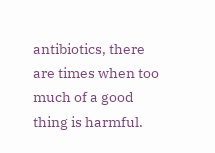antibiotics, there are times when too much of a good thing is harmful.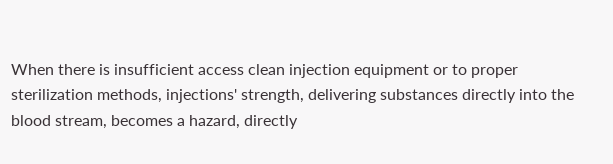When there is insufficient access clean injection equipment or to proper sterilization methods, injections' strength, delivering substances directly into the blood stream, becomes a hazard, directly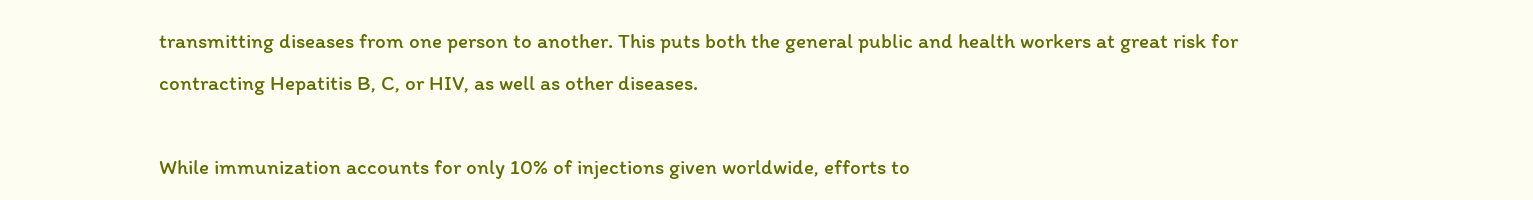transmitting diseases from one person to another. This puts both the general public and health workers at great risk for contracting Hepatitis B, C, or HIV, as well as other diseases.

While immunization accounts for only 10% of injections given worldwide, efforts to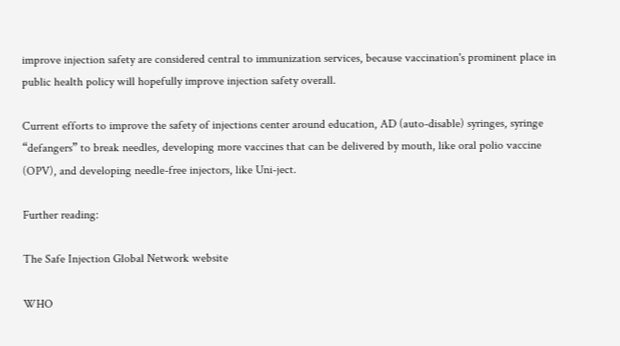improve injection safety are considered central to immunization services, because vaccination's prominent place in public health policy will hopefully improve injection safety overall.

Current efforts to improve the safety of injections center around education, AD (auto-disable) syringes, syringe “defangers” to break needles, developing more vaccines that can be delivered by mouth, like oral polio vaccine (OPV), and developing needle-free injectors, like Uni-ject.

Further reading:

The Safe Injection Global Network website

WHO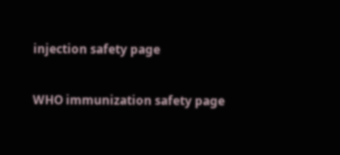injection safety page

WHO immunization safety page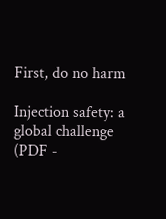First, do no harm

Injection safety: a global challenge (PDF -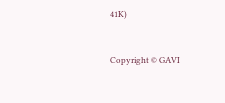41K)


Copyright © GAVI